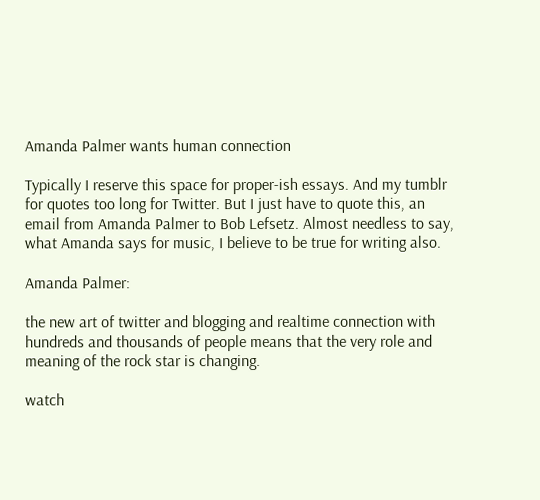Amanda Palmer wants human connection

Typically I reserve this space for proper-ish essays. And my tumblr for quotes too long for Twitter. But I just have to quote this, an email from Amanda Palmer to Bob Lefsetz. Almost needless to say, what Amanda says for music, I believe to be true for writing also.

Amanda Palmer:

the new art of twitter and blogging and realtime connection with hundreds and thousands of people means that the very role and meaning of the rock star is changing.

watch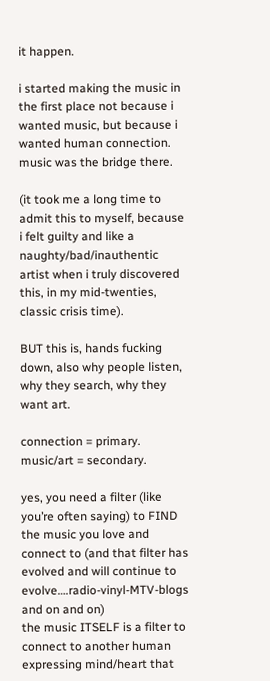it happen.

i started making the music in the first place not because i wanted music, but because i wanted human connection.
music was the bridge there.

(it took me a long time to admit this to myself, because i felt guilty and like a naughty/bad/inauthentic artist when i truly discovered this, in my mid-twenties, classic crisis time).

BUT this is, hands fucking down, also why people listen, why they search, why they want art.

connection = primary.
music/art = secondary.

yes, you need a filter (like you’re often saying) to FIND the music you love and connect to (and that filter has evolved and will continue to evolve….radio-vinyl-MTV-blogs and on and on)
the music ITSELF is a filter to connect to another human expressing mind/heart that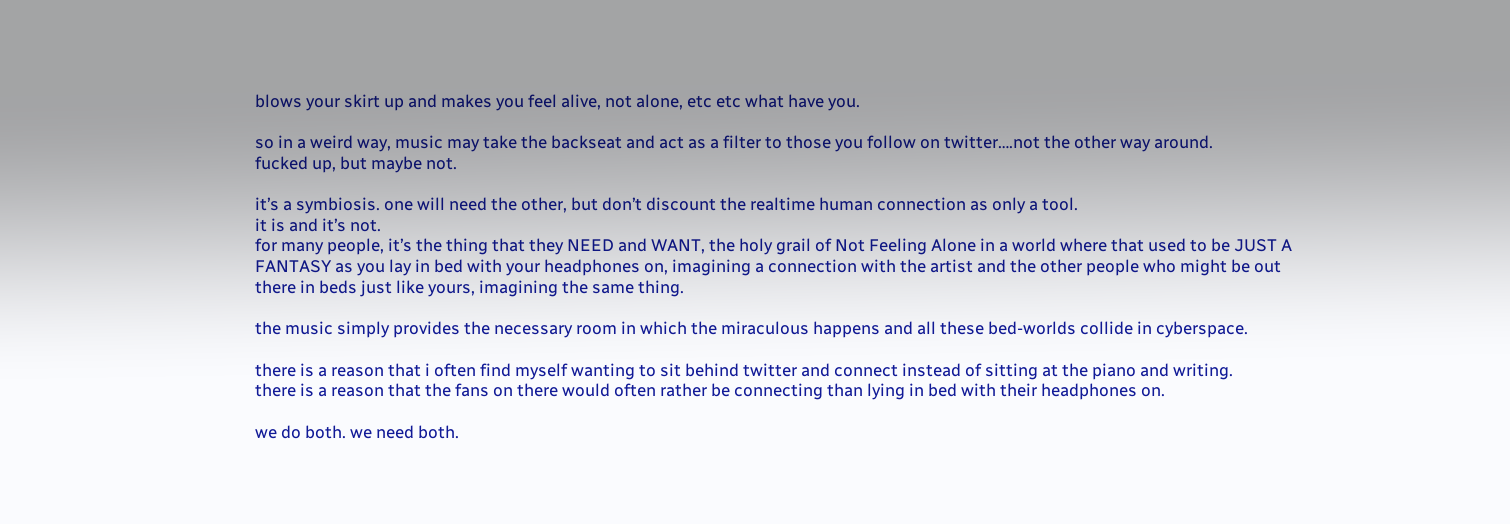blows your skirt up and makes you feel alive, not alone, etc etc what have you.

so in a weird way, music may take the backseat and act as a filter to those you follow on twitter….not the other way around.
fucked up, but maybe not.

it’s a symbiosis. one will need the other, but don’t discount the realtime human connection as only a tool.
it is and it’s not.
for many people, it’s the thing that they NEED and WANT, the holy grail of Not Feeling Alone in a world where that used to be JUST A FANTASY as you lay in bed with your headphones on, imagining a connection with the artist and the other people who might be out there in beds just like yours, imagining the same thing.

the music simply provides the necessary room in which the miraculous happens and all these bed-worlds collide in cyberspace.

there is a reason that i often find myself wanting to sit behind twitter and connect instead of sitting at the piano and writing.
there is a reason that the fans on there would often rather be connecting than lying in bed with their headphones on.

we do both. we need both.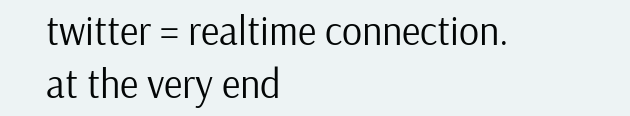twitter = realtime connection.
at the very end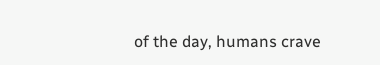of the day, humans crave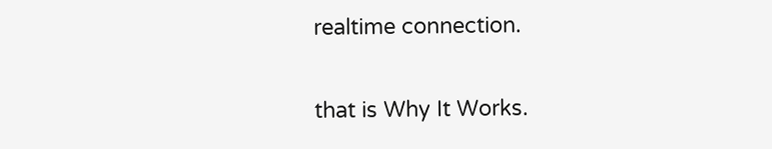realtime connection.

that is Why It Works.